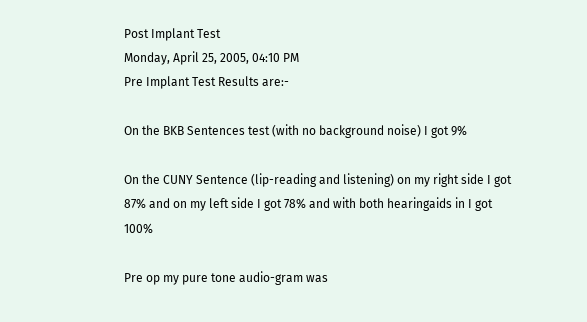Post Implant Test
Monday, April 25, 2005, 04:10 PM
Pre Implant Test Results are:-

On the BKB Sentences test (with no background noise) I got 9%

On the CUNY Sentence (lip-reading and listening) on my right side I got 87% and on my left side I got 78% and with both hearingaids in I got 100%

Pre op my pure tone audio-gram was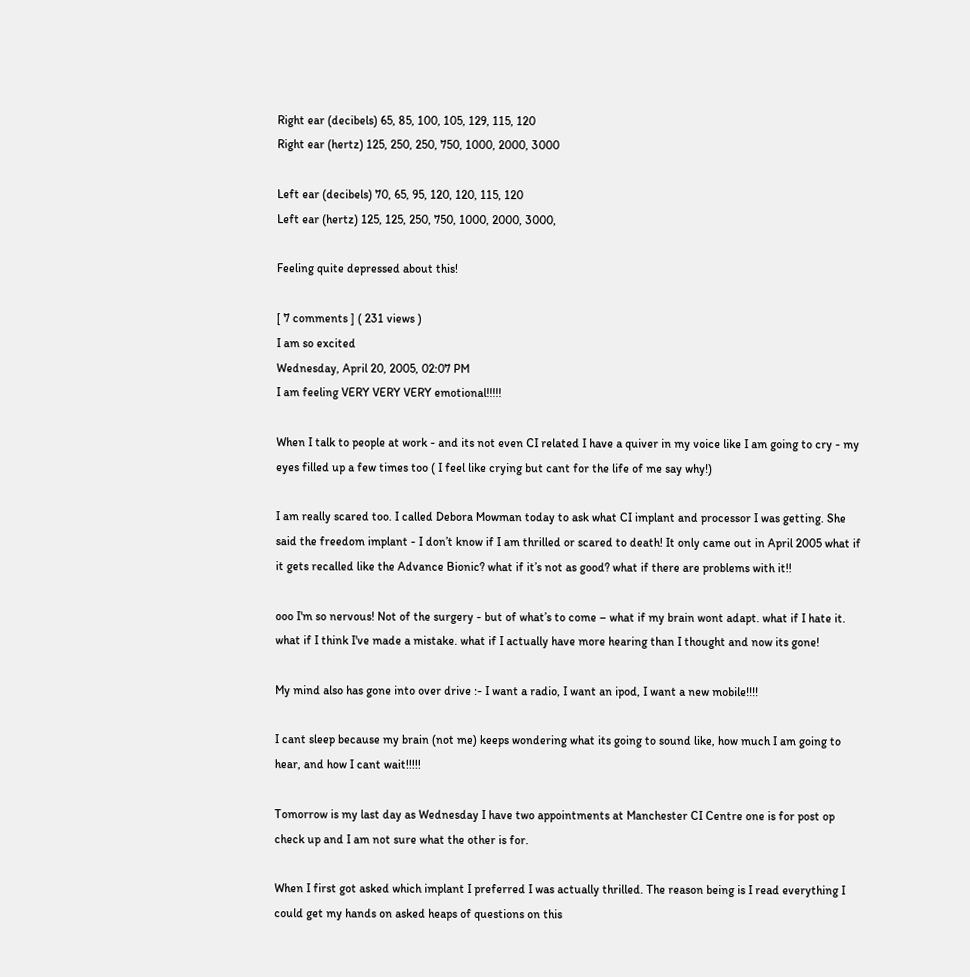Right ear (decibels) 65, 85, 100, 105, 129, 115, 120
Right ear (hertz) 125, 250, 250, 750, 1000, 2000, 3000

Left ear (decibels) 70, 65, 95, 120, 120, 115, 120
Left ear (hertz) 125, 125, 250, 750, 1000, 2000, 3000,

Feeling quite depressed about this!

[ 7 comments ] ( 231 views )
I am so excited
Wednesday, April 20, 2005, 02:07 PM
I am feeling VERY VERY VERY emotional!!!!!

When I talk to people at work - and its not even CI related I have a quiver in my voice like I am going to cry - my eyes filled up a few times too ( I feel like crying but cant for the life of me say why!)

I am really scared too. I called Debora Mowman today to ask what CI implant and processor I was getting. She said the freedom implant - I don’t know if I am thrilled or scared to death! It only came out in April 2005 what if it gets recalled like the Advance Bionic? what if it’s not as good? what if there are problems with it!!

ooo I'm so nervous! Not of the surgery - but of what’s to come – what if my brain wont adapt. what if I hate it. what if I think I've made a mistake. what if I actually have more hearing than I thought and now its gone!

My mind also has gone into over drive :- I want a radio, I want an ipod, I want a new mobile!!!!

I cant sleep because my brain (not me) keeps wondering what its going to sound like, how much I am going to hear, and how I cant wait!!!!!

Tomorrow is my last day as Wednesday I have two appointments at Manchester CI Centre one is for post op check up and I am not sure what the other is for.

When I first got asked which implant I preferred I was actually thrilled. The reason being is I read everything I could get my hands on asked heaps of questions on this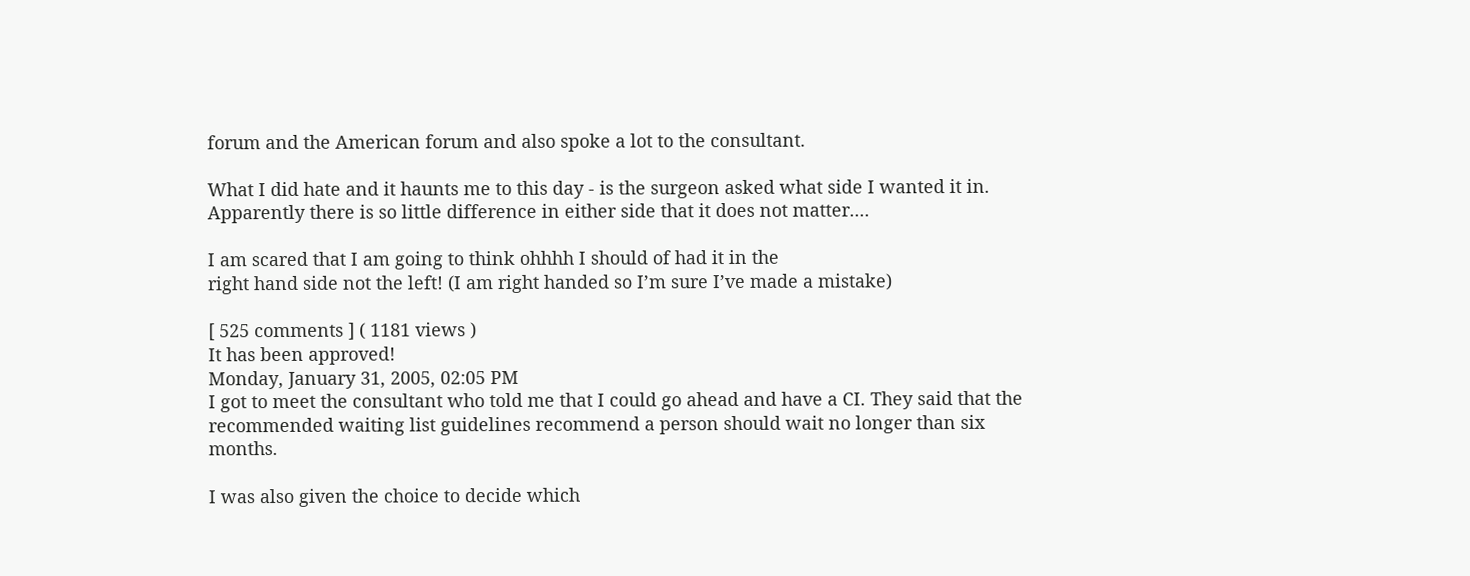forum and the American forum and also spoke a lot to the consultant.

What I did hate and it haunts me to this day - is the surgeon asked what side I wanted it in. Apparently there is so little difference in either side that it does not matter....

I am scared that I am going to think ohhhh I should of had it in the
right hand side not the left! (I am right handed so I’m sure I’ve made a mistake)

[ 525 comments ] ( 1181 views )
It has been approved!
Monday, January 31, 2005, 02:05 PM
I got to meet the consultant who told me that I could go ahead and have a CI. They said that the recommended waiting list guidelines recommend a person should wait no longer than six months.

I was also given the choice to decide which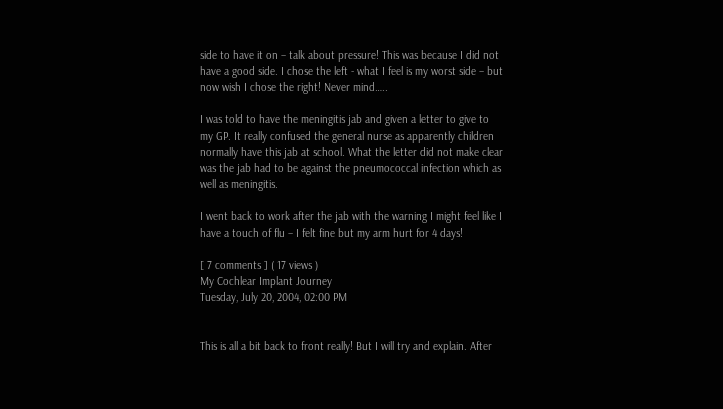side to have it on – talk about pressure! This was because I did not have a good side. I chose the left - what I feel is my worst side – but now wish I chose the right! Never mind…..

I was told to have the meningitis jab and given a letter to give to my GP. It really confused the general nurse as apparently children normally have this jab at school. What the letter did not make clear was the jab had to be against the pneumococcal infection which as well as meningitis.

I went back to work after the jab with the warning I might feel like I have a touch of flu – I felt fine but my arm hurt for 4 days!

[ 7 comments ] ( 17 views )
My Cochlear Implant Journey
Tuesday, July 20, 2004, 02:00 PM


This is all a bit back to front really! But I will try and explain. After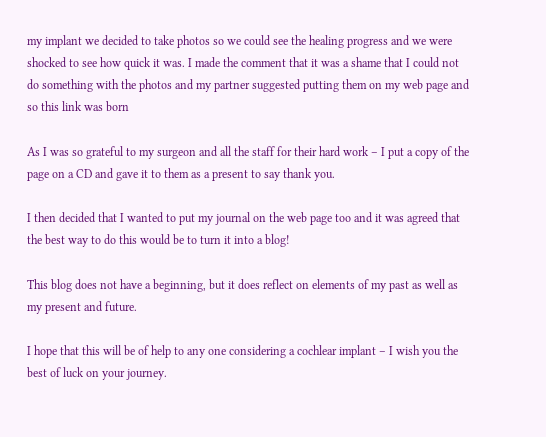my implant we decided to take photos so we could see the healing progress and we were shocked to see how quick it was. I made the comment that it was a shame that I could not do something with the photos and my partner suggested putting them on my web page and so this link was born

As I was so grateful to my surgeon and all the staff for their hard work – I put a copy of the page on a CD and gave it to them as a present to say thank you.

I then decided that I wanted to put my journal on the web page too and it was agreed that the best way to do this would be to turn it into a blog!

This blog does not have a beginning, but it does reflect on elements of my past as well as my present and future.

I hope that this will be of help to any one considering a cochlear implant – I wish you the best of luck on your journey.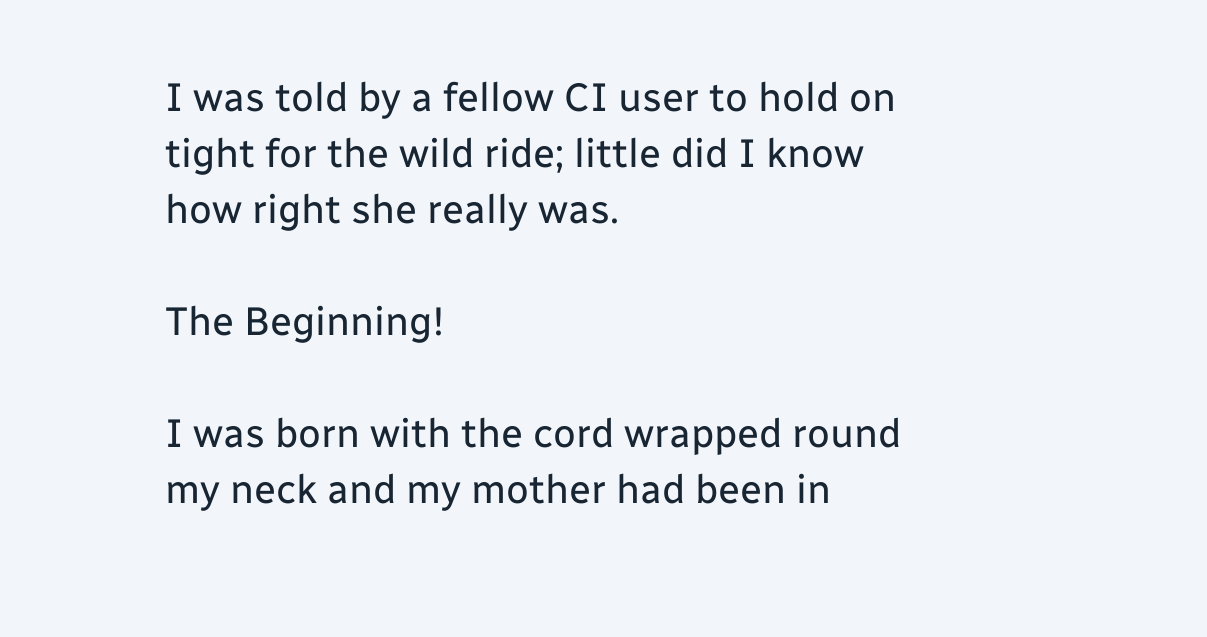I was told by a fellow CI user to hold on tight for the wild ride; little did I know how right she really was.

The Beginning!

I was born with the cord wrapped round my neck and my mother had been in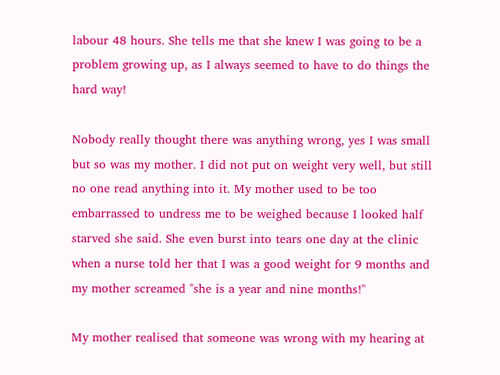labour 48 hours. She tells me that she knew I was going to be a problem growing up, as I always seemed to have to do things the hard way!

Nobody really thought there was anything wrong, yes I was small but so was my mother. I did not put on weight very well, but still no one read anything into it. My mother used to be too embarrassed to undress me to be weighed because I looked half starved she said. She even burst into tears one day at the clinic when a nurse told her that I was a good weight for 9 months and my mother screamed "she is a year and nine months!"

My mother realised that someone was wrong with my hearing at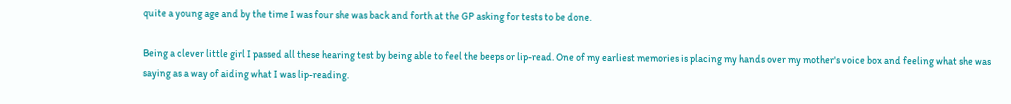quite a young age and by the time I was four she was back and forth at the GP asking for tests to be done.

Being a clever little girl I passed all these hearing test by being able to feel the beeps or lip-read. One of my earliest memories is placing my hands over my mother's voice box and feeling what she was saying as a way of aiding what I was lip-reading.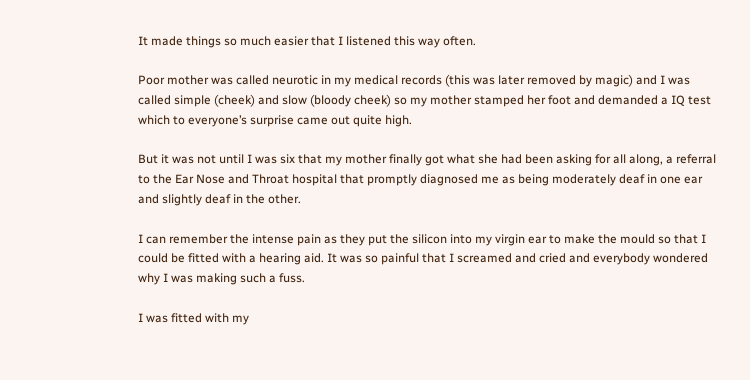It made things so much easier that I listened this way often.

Poor mother was called neurotic in my medical records (this was later removed by magic) and I was called simple (cheek) and slow (bloody cheek) so my mother stamped her foot and demanded a IQ test which to everyone’s surprise came out quite high.

But it was not until I was six that my mother finally got what she had been asking for all along, a referral to the Ear Nose and Throat hospital that promptly diagnosed me as being moderately deaf in one ear and slightly deaf in the other.

I can remember the intense pain as they put the silicon into my virgin ear to make the mould so that I could be fitted with a hearing aid. It was so painful that I screamed and cried and everybody wondered why I was making such a fuss.

I was fitted with my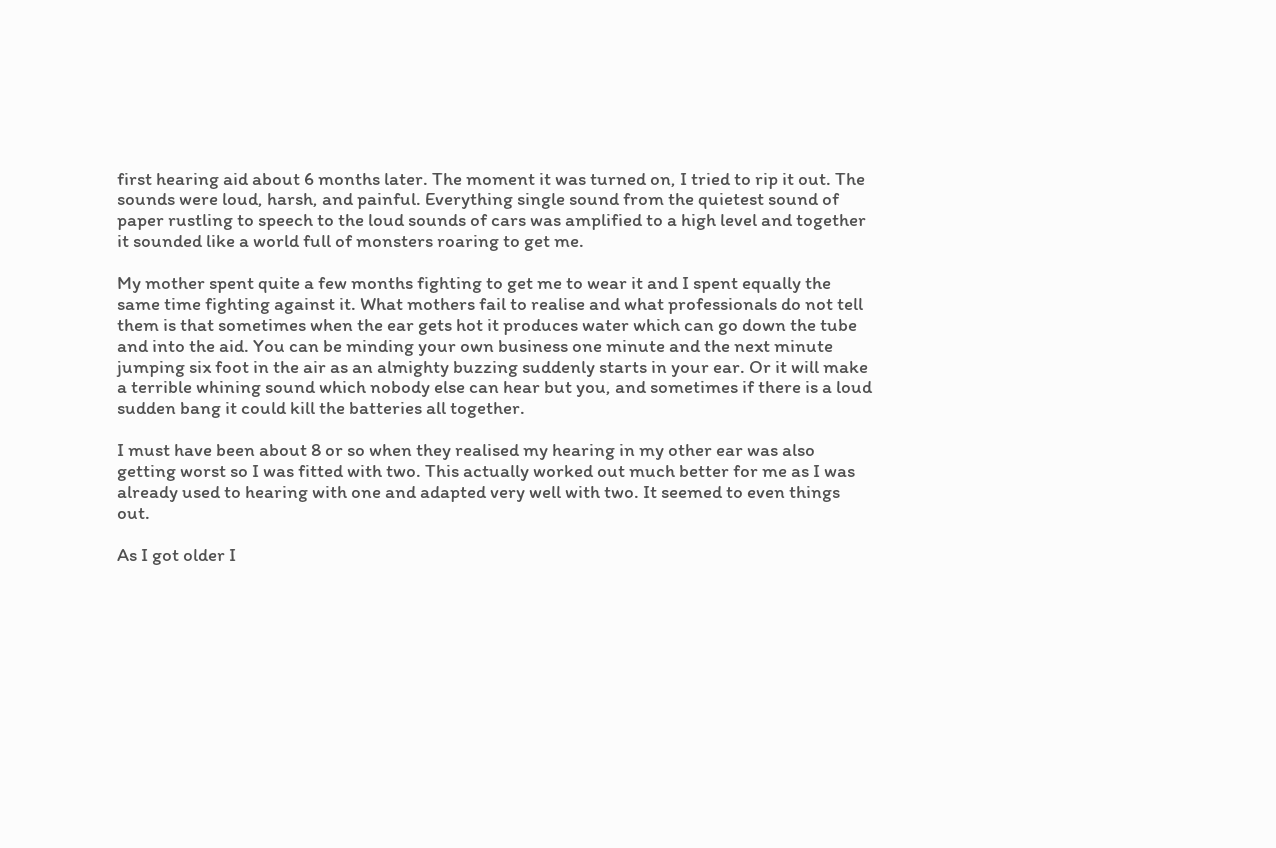first hearing aid about 6 months later. The moment it was turned on, I tried to rip it out. The sounds were loud, harsh, and painful. Everything single sound from the quietest sound of paper rustling to speech to the loud sounds of cars was amplified to a high level and together it sounded like a world full of monsters roaring to get me.

My mother spent quite a few months fighting to get me to wear it and I spent equally the same time fighting against it. What mothers fail to realise and what professionals do not tell them is that sometimes when the ear gets hot it produces water which can go down the tube and into the aid. You can be minding your own business one minute and the next minute jumping six foot in the air as an almighty buzzing suddenly starts in your ear. Or it will make a terrible whining sound which nobody else can hear but you, and sometimes if there is a loud sudden bang it could kill the batteries all together.

I must have been about 8 or so when they realised my hearing in my other ear was also getting worst so I was fitted with two. This actually worked out much better for me as I was already used to hearing with one and adapted very well with two. It seemed to even things out.

As I got older I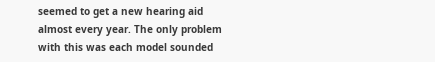seemed to get a new hearing aid almost every year. The only problem with this was each model sounded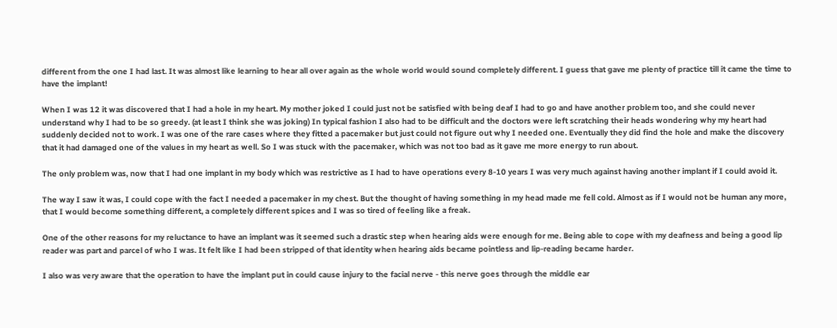different from the one I had last. It was almost like learning to hear all over again as the whole world would sound completely different. I guess that gave me plenty of practice till it came the time to have the implant!

When I was 12 it was discovered that I had a hole in my heart. My mother joked I could just not be satisfied with being deaf I had to go and have another problem too, and she could never understand why I had to be so greedy. (at least I think she was joking) In typical fashion I also had to be difficult and the doctors were left scratching their heads wondering why my heart had suddenly decided not to work. I was one of the rare cases where they fitted a pacemaker but just could not figure out why I needed one. Eventually they did find the hole and make the discovery that it had damaged one of the values in my heart as well. So I was stuck with the pacemaker, which was not too bad as it gave me more energy to run about.

The only problem was, now that I had one implant in my body which was restrictive as I had to have operations every 8-10 years I was very much against having another implant if I could avoid it.

The way I saw it was, I could cope with the fact I needed a pacemaker in my chest. But the thought of having something in my head made me fell cold. Almost as if I would not be human any more, that I would become something different, a completely different spices and I was so tired of feeling like a freak.

One of the other reasons for my reluctance to have an implant was it seemed such a drastic step when hearing aids were enough for me. Being able to cope with my deafness and being a good lip reader was part and parcel of who I was. It felt like I had been stripped of that identity when hearing aids became pointless and lip-reading became harder.

I also was very aware that the operation to have the implant put in could cause injury to the facial nerve - this nerve goes through the middle ear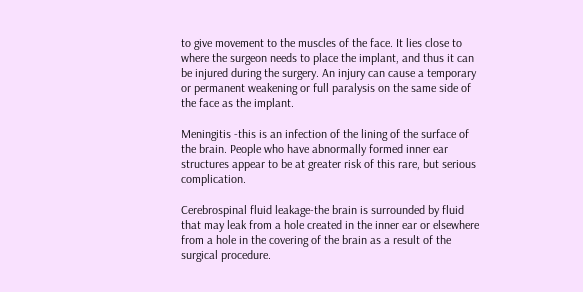to give movement to the muscles of the face. It lies close to where the surgeon needs to place the implant, and thus it can be injured during the surgery. An injury can cause a temporary or permanent weakening or full paralysis on the same side of the face as the implant.

Meningitis -this is an infection of the lining of the surface of the brain. People who have abnormally formed inner ear structures appear to be at greater risk of this rare, but serious complication.

Cerebrospinal fluid leakage-the brain is surrounded by fluid that may leak from a hole created in the inner ear or elsewhere from a hole in the covering of the brain as a result of the surgical procedure.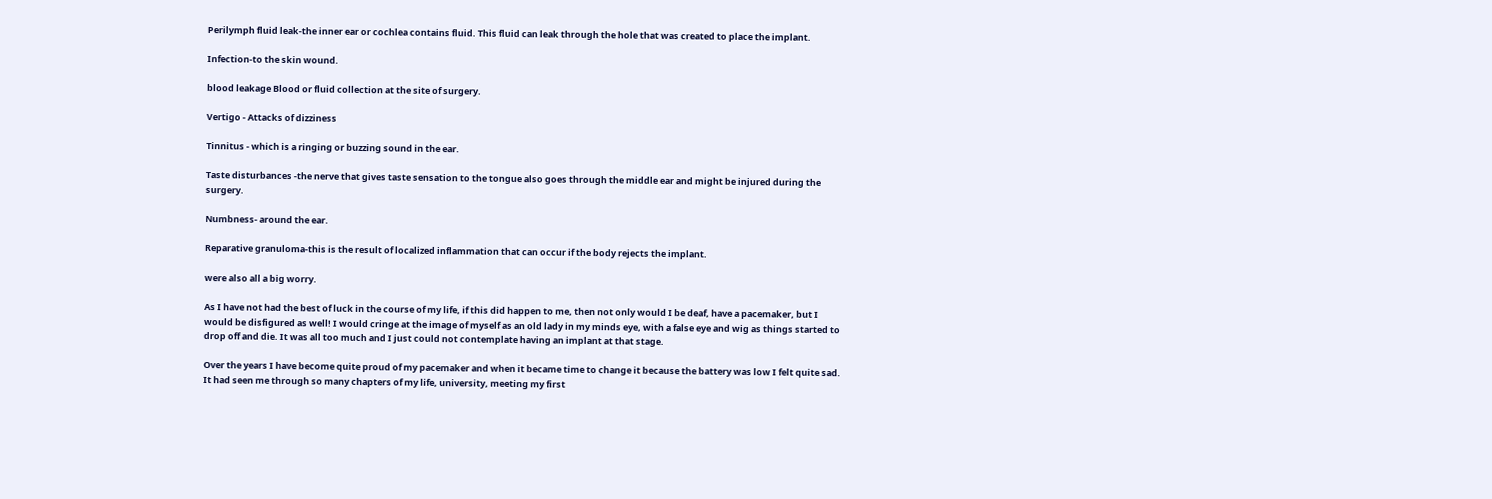Perilymph fluid leak-the inner ear or cochlea contains fluid. This fluid can leak through the hole that was created to place the implant.

Infection-to the skin wound.

blood leakage Blood or fluid collection at the site of surgery.

Vertigo - Attacks of dizziness

Tinnitus - which is a ringing or buzzing sound in the ear.

Taste disturbances -the nerve that gives taste sensation to the tongue also goes through the middle ear and might be injured during the surgery.

Numbness- around the ear.

Reparative granuloma-this is the result of localized inflammation that can occur if the body rejects the implant.

were also all a big worry.

As I have not had the best of luck in the course of my life, if this did happen to me, then not only would I be deaf, have a pacemaker, but I would be disfigured as well! I would cringe at the image of myself as an old lady in my minds eye, with a false eye and wig as things started to drop off and die. It was all too much and I just could not contemplate having an implant at that stage.

Over the years I have become quite proud of my pacemaker and when it became time to change it because the battery was low I felt quite sad. It had seen me through so many chapters of my life, university, meeting my first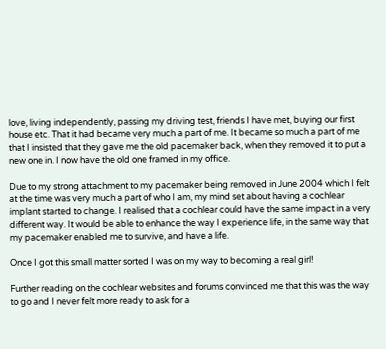love, living independently, passing my driving test, friends I have met, buying our first house etc. That it had became very much a part of me. It became so much a part of me that I insisted that they gave me the old pacemaker back, when they removed it to put a new one in. I now have the old one framed in my office.

Due to my strong attachment to my pacemaker being removed in June 2004 which I felt at the time was very much a part of who I am, my mind set about having a cochlear implant started to change. I realised that a cochlear could have the same impact in a very different way. It would be able to enhance the way I experience life, in the same way that my pacemaker enabled me to survive, and have a life.

Once I got this small matter sorted I was on my way to becoming a real girl!

Further reading on the cochlear websites and forums convinced me that this was the way to go and I never felt more ready to ask for a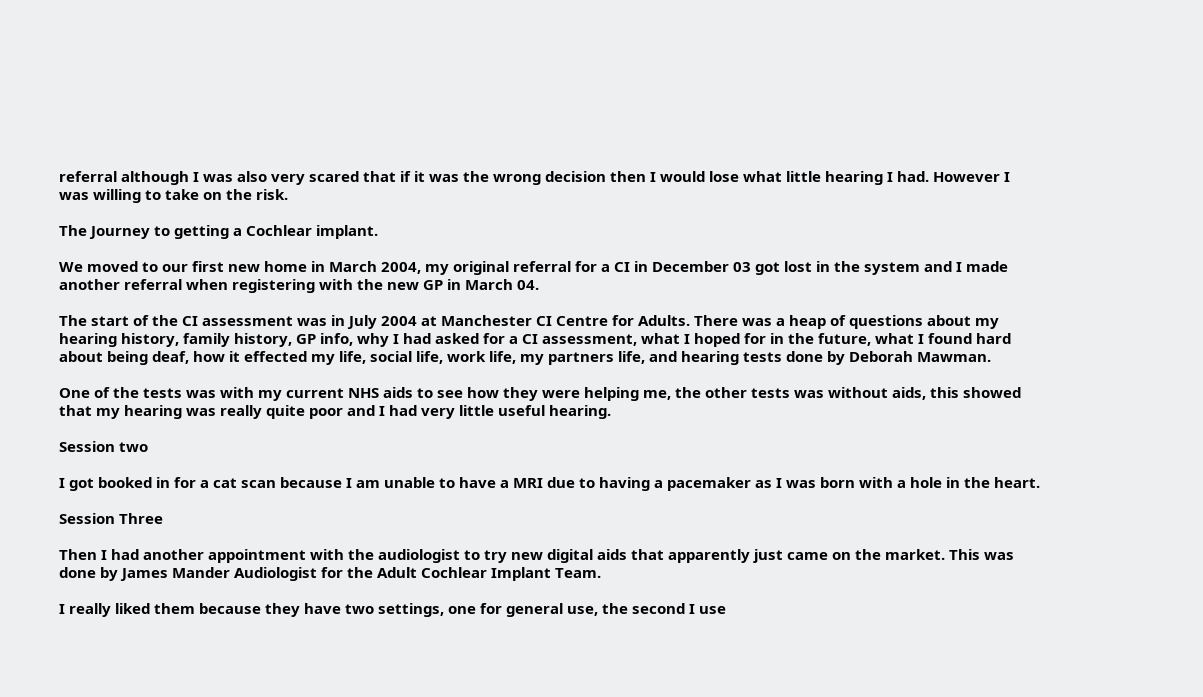referral although I was also very scared that if it was the wrong decision then I would lose what little hearing I had. However I was willing to take on the risk.

The Journey to getting a Cochlear implant.

We moved to our first new home in March 2004, my original referral for a CI in December 03 got lost in the system and I made another referral when registering with the new GP in March 04.

The start of the CI assessment was in July 2004 at Manchester CI Centre for Adults. There was a heap of questions about my hearing history, family history, GP info, why I had asked for a CI assessment, what I hoped for in the future, what I found hard about being deaf, how it effected my life, social life, work life, my partners life, and hearing tests done by Deborah Mawman.

One of the tests was with my current NHS aids to see how they were helping me, the other tests was without aids, this showed that my hearing was really quite poor and I had very little useful hearing.

Session two

I got booked in for a cat scan because I am unable to have a MRI due to having a pacemaker as I was born with a hole in the heart.

Session Three

Then I had another appointment with the audiologist to try new digital aids that apparently just came on the market. This was done by James Mander Audiologist for the Adult Cochlear Implant Team.

I really liked them because they have two settings, one for general use, the second I use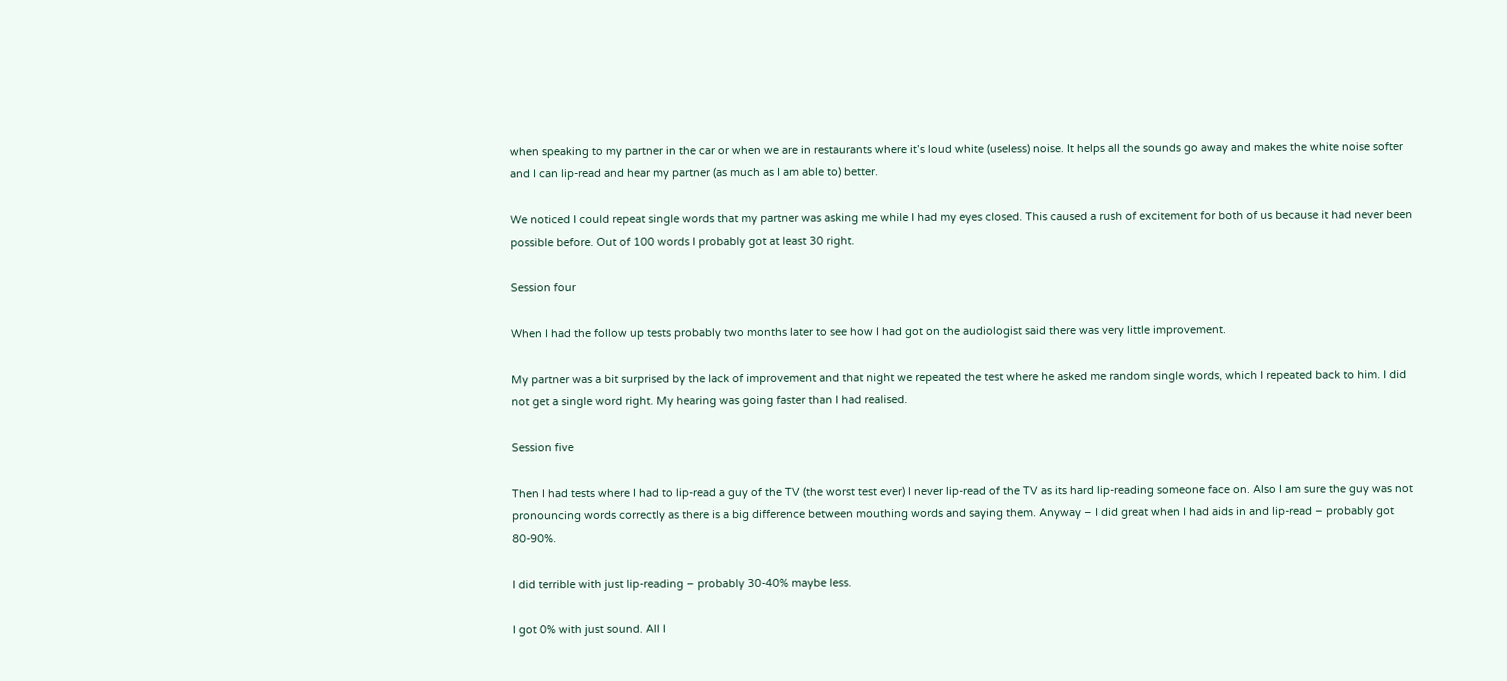when speaking to my partner in the car or when we are in restaurants where it’s loud white (useless) noise. It helps all the sounds go away and makes the white noise softer and I can lip-read and hear my partner (as much as I am able to) better.

We noticed I could repeat single words that my partner was asking me while I had my eyes closed. This caused a rush of excitement for both of us because it had never been possible before. Out of 100 words I probably got at least 30 right.

Session four

When I had the follow up tests probably two months later to see how I had got on the audiologist said there was very little improvement.

My partner was a bit surprised by the lack of improvement and that night we repeated the test where he asked me random single words, which I repeated back to him. I did not get a single word right. My hearing was going faster than I had realised.

Session five

Then I had tests where I had to lip-read a guy of the TV (the worst test ever) I never lip-read of the TV as its hard lip-reading someone face on. Also I am sure the guy was not pronouncing words correctly as there is a big difference between mouthing words and saying them. Anyway – I did great when I had aids in and lip-read – probably got 80-90%.

I did terrible with just lip-reading – probably 30-40% maybe less.

I got 0% with just sound. All I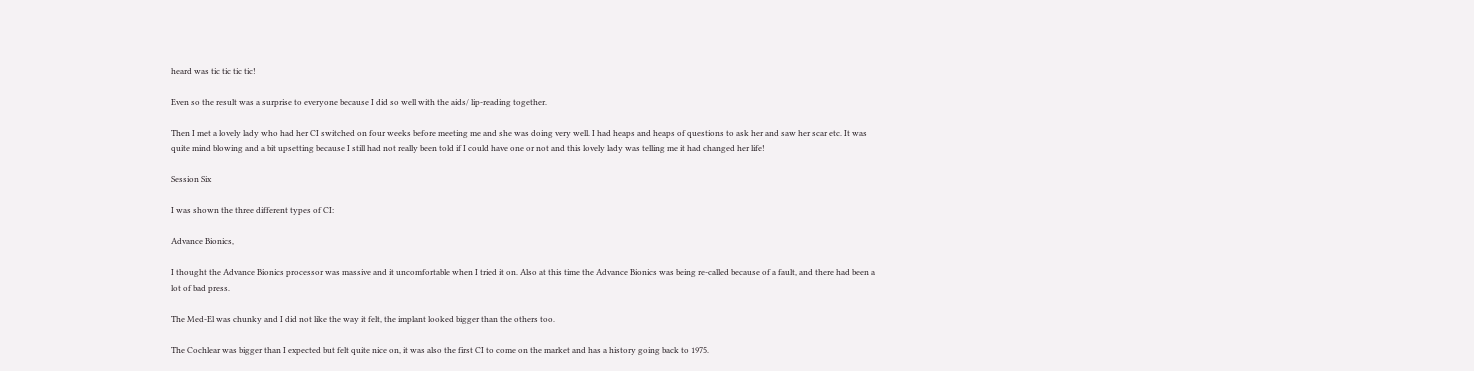heard was tic tic tic tic!

Even so the result was a surprise to everyone because I did so well with the aids/ lip-reading together.

Then I met a lovely lady who had her CI switched on four weeks before meeting me and she was doing very well. I had heaps and heaps of questions to ask her and saw her scar etc. It was quite mind blowing and a bit upsetting because I still had not really been told if I could have one or not and this lovely lady was telling me it had changed her life!

Session Six

I was shown the three different types of CI:

Advance Bionics,

I thought the Advance Bionics processor was massive and it uncomfortable when I tried it on. Also at this time the Advance Bionics was being re-called because of a fault, and there had been a lot of bad press.

The Med-El was chunky and I did not like the way it felt, the implant looked bigger than the others too.

The Cochlear was bigger than I expected but felt quite nice on, it was also the first CI to come on the market and has a history going back to 1975.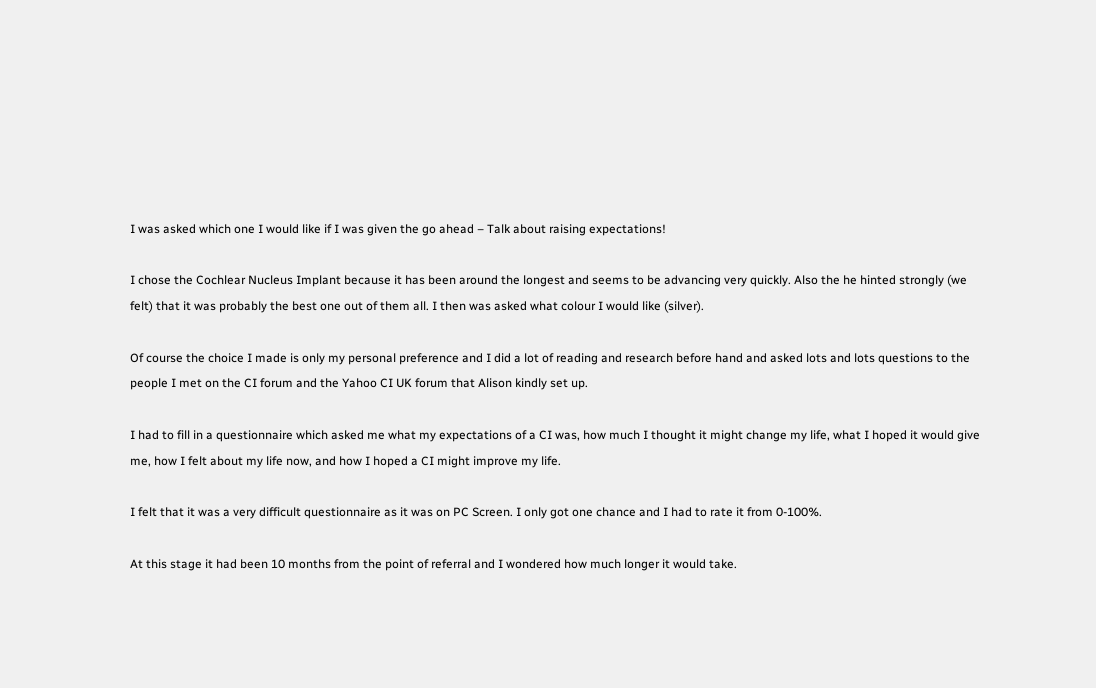I was asked which one I would like if I was given the go ahead – Talk about raising expectations!

I chose the Cochlear Nucleus Implant because it has been around the longest and seems to be advancing very quickly. Also the he hinted strongly (we felt) that it was probably the best one out of them all. I then was asked what colour I would like (silver).

Of course the choice I made is only my personal preference and I did a lot of reading and research before hand and asked lots and lots questions to the people I met on the CI forum and the Yahoo CI UK forum that Alison kindly set up.

I had to fill in a questionnaire which asked me what my expectations of a CI was, how much I thought it might change my life, what I hoped it would give me, how I felt about my life now, and how I hoped a CI might improve my life.

I felt that it was a very difficult questionnaire as it was on PC Screen. I only got one chance and I had to rate it from 0-100%.

At this stage it had been 10 months from the point of referral and I wondered how much longer it would take.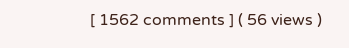[ 1562 comments ] ( 56 views )